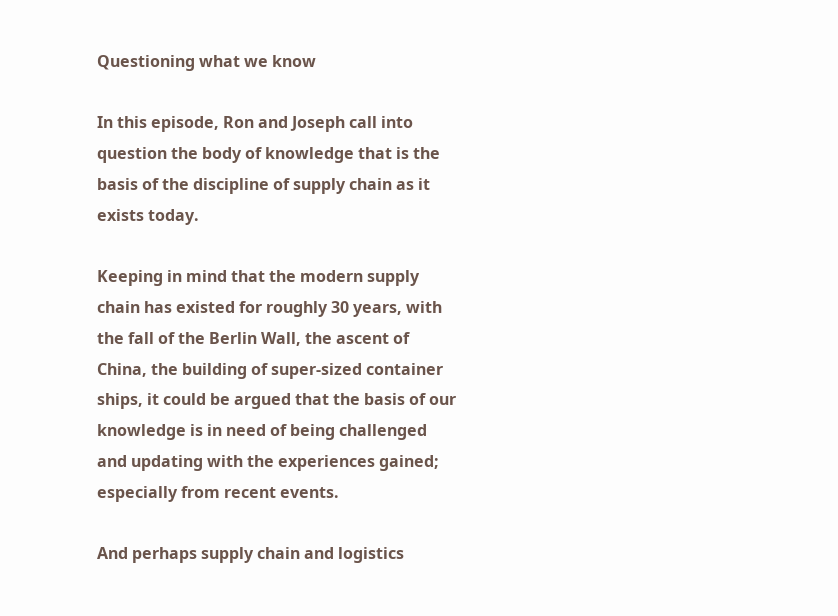Questioning what we know

In this episode, Ron and Joseph call into question the body of knowledge that is the basis of the discipline of supply chain as it exists today.

Keeping in mind that the modern supply chain has existed for roughly 30 years, with the fall of the Berlin Wall, the ascent of China, the building of super-sized container ships, it could be argued that the basis of our knowledge is in need of being challenged and updating with the experiences gained; especially from recent events.

And perhaps supply chain and logistics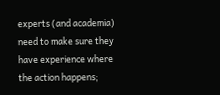experts (and academia) need to make sure they have experience where the action happens;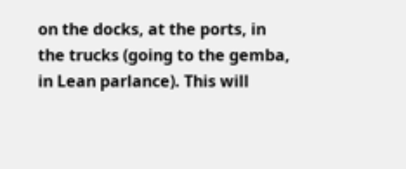on the docks, at the ports, in the trucks (going to the gemba, in Lean parlance). This will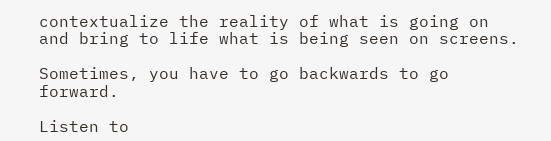contextualize the reality of what is going on and bring to life what is being seen on screens.

Sometimes, you have to go backwards to go forward.

Listen to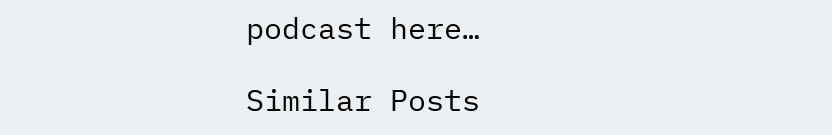podcast here…

Similar Posts